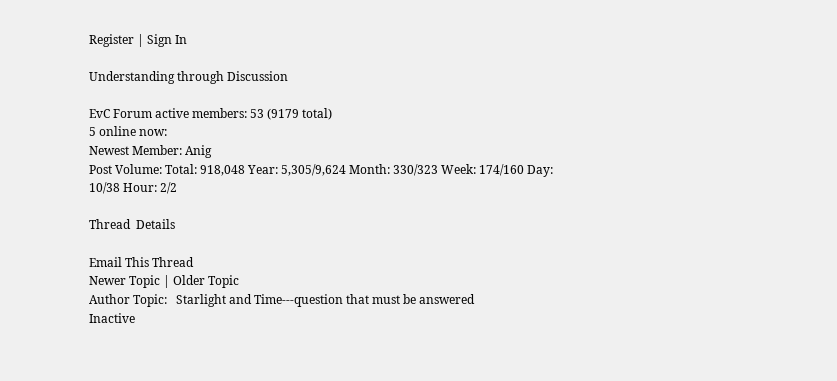Register | Sign In

Understanding through Discussion

EvC Forum active members: 53 (9179 total)
5 online now:
Newest Member: Anig
Post Volume: Total: 918,048 Year: 5,305/9,624 Month: 330/323 Week: 174/160 Day: 10/38 Hour: 2/2

Thread  Details

Email This Thread
Newer Topic | Older Topic
Author Topic:   Starlight and Time---question that must be answered
Inactive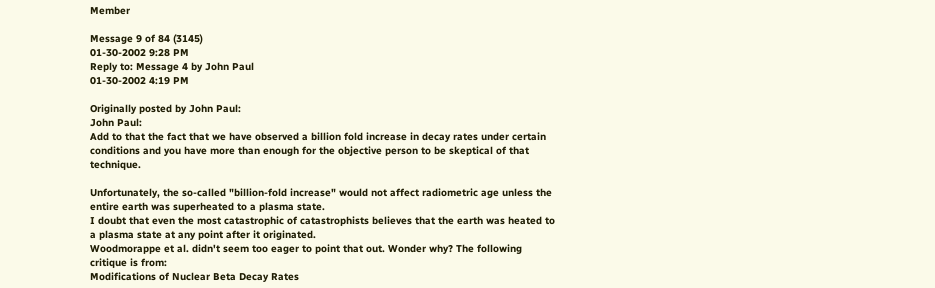Member

Message 9 of 84 (3145)
01-30-2002 9:28 PM
Reply to: Message 4 by John Paul
01-30-2002 4:19 PM

Originally posted by John Paul:
John Paul:
Add to that the fact that we have observed a billion fold increase in decay rates under certain conditions and you have more than enough for the objective person to be skeptical of that technique.

Unfortunately, the so-called "billion-fold increase" would not affect radiometric age unless the entire earth was superheated to a plasma state.
I doubt that even the most catastrophic of catastrophists believes that the earth was heated to a plasma state at any point after it originated.
Woodmorappe et al. didn't seem too eager to point that out. Wonder why? The following critique is from:
Modifications of Nuclear Beta Decay Rates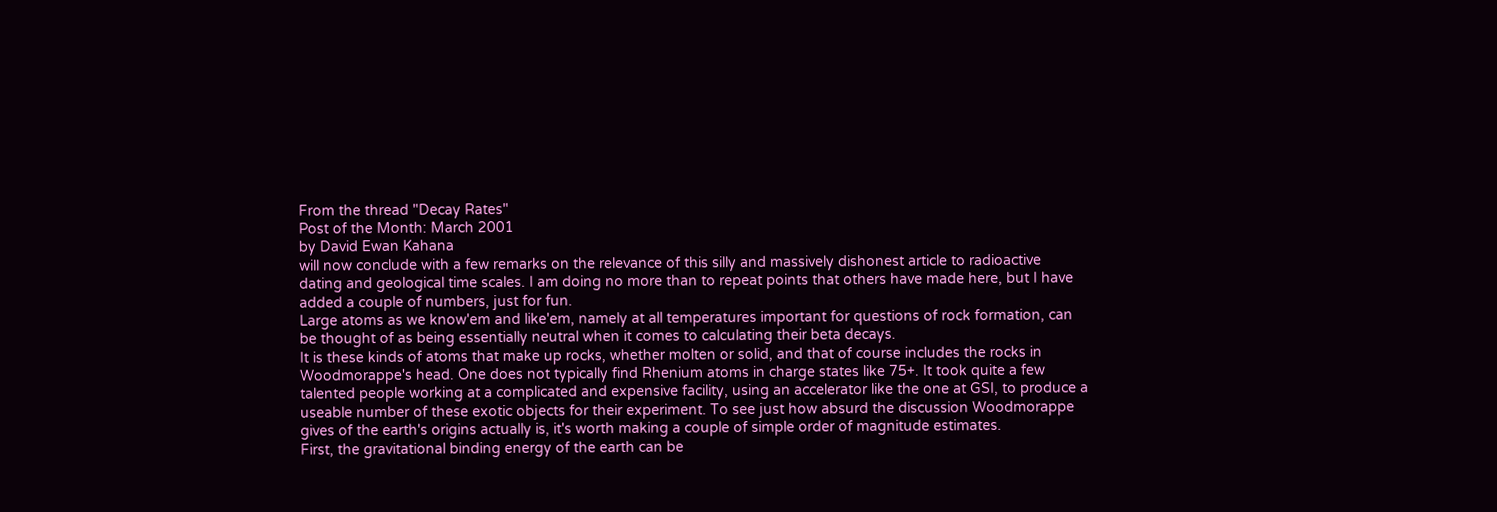From the thread "Decay Rates"
Post of the Month: March 2001
by David Ewan Kahana
will now conclude with a few remarks on the relevance of this silly and massively dishonest article to radioactive dating and geological time scales. I am doing no more than to repeat points that others have made here, but I have added a couple of numbers, just for fun.
Large atoms as we know'em and like'em, namely at all temperatures important for questions of rock formation, can be thought of as being essentially neutral when it comes to calculating their beta decays.
It is these kinds of atoms that make up rocks, whether molten or solid, and that of course includes the rocks in Woodmorappe's head. One does not typically find Rhenium atoms in charge states like 75+. It took quite a few talented people working at a complicated and expensive facility, using an accelerator like the one at GSI, to produce a useable number of these exotic objects for their experiment. To see just how absurd the discussion Woodmorappe gives of the earth's origins actually is, it's worth making a couple of simple order of magnitude estimates.
First, the gravitational binding energy of the earth can be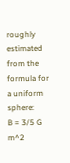roughly estimated from the formula for a uniform sphere:
B = 3/5 G m^2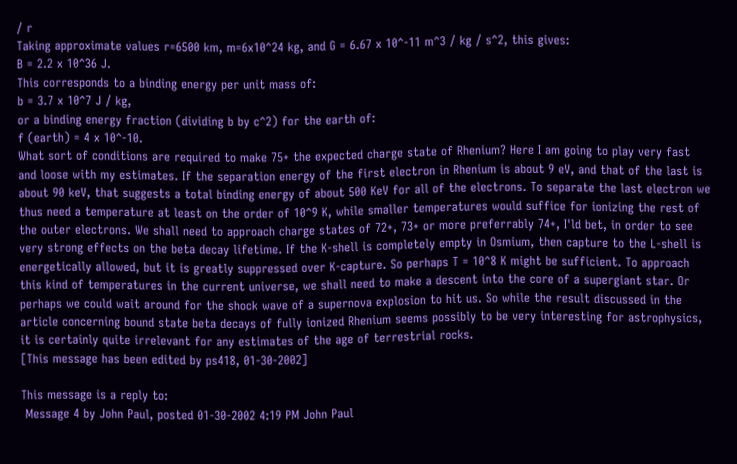/ r
Taking approximate values r=6500 km, m=6x10^24 kg, and G = 6.67 x 10^-11 m^3 / kg / s^2, this gives:
B = 2.2 x 10^36 J.
This corresponds to a binding energy per unit mass of:
b = 3.7 x 10^7 J / kg,
or a binding energy fraction (dividing b by c^2) for the earth of:
f (earth) = 4 x 10^-10.
What sort of conditions are required to make 75+ the expected charge state of Rhenium? Here I am going to play very fast and loose with my estimates. If the separation energy of the first electron in Rhenium is about 9 eV, and that of the last is about 90 keV, that suggests a total binding energy of about 500 KeV for all of the electrons. To separate the last electron we thus need a temperature at least on the order of 10^9 K, while smaller temperatures would suffice for ionizing the rest of the outer electrons. We shall need to approach charge states of 72+, 73+ or more preferrably 74+, I'ld bet, in order to see very strong effects on the beta decay lifetime. If the K-shell is completely empty in Osmium, then capture to the L-shell is energetically allowed, but it is greatly suppressed over K-capture. So perhaps T = 10^8 K might be sufficient. To approach this kind of temperatures in the current universe, we shall need to make a descent into the core of a supergiant star. Or perhaps we could wait around for the shock wave of a supernova explosion to hit us. So while the result discussed in the article concerning bound state beta decays of fully ionized Rhenium seems possibly to be very interesting for astrophysics, it is certainly quite irrelevant for any estimates of the age of terrestrial rocks.
[This message has been edited by ps418, 01-30-2002]

This message is a reply to:
 Message 4 by John Paul, posted 01-30-2002 4:19 PM John Paul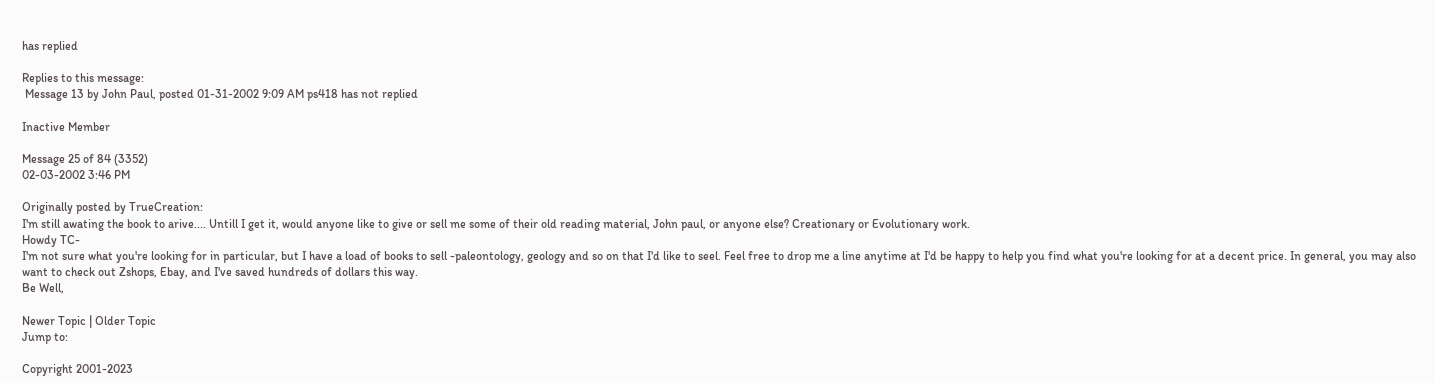has replied

Replies to this message:
 Message 13 by John Paul, posted 01-31-2002 9:09 AM ps418 has not replied

Inactive Member

Message 25 of 84 (3352)
02-03-2002 3:46 PM

Originally posted by TrueCreation:
I'm still awating the book to arive.... Untill I get it, would anyone like to give or sell me some of their old reading material, John paul, or anyone else? Creationary or Evolutionary work.
Howdy TC-
I'm not sure what you're looking for in particular, but I have a load of books to sell -paleontology, geology and so on that I'd like to seel. Feel free to drop me a line anytime at I'd be happy to help you find what you're looking for at a decent price. In general, you may also want to check out Zshops, Ebay, and I've saved hundreds of dollars this way.
Be Well,

Newer Topic | Older Topic
Jump to:

Copyright 2001-2023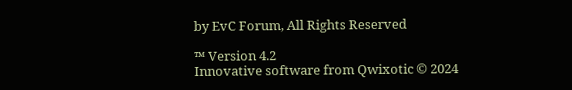by EvC Forum, All Rights Reserved

™ Version 4.2
Innovative software from Qwixotic © 2024